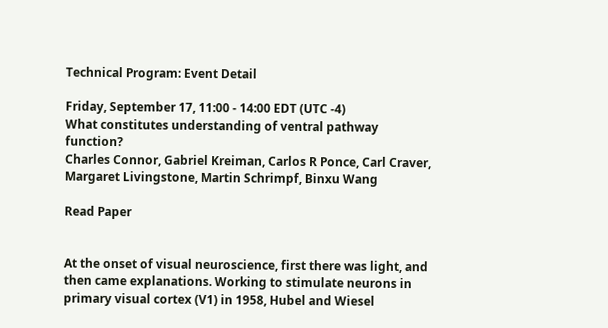Technical Program: Event Detail

Friday, September 17, 11:00 - 14:00 EDT (UTC -4)
What constitutes understanding of ventral pathway function?
Charles Connor, Gabriel Kreiman, Carlos R Ponce, Carl Craver, Margaret Livingstone, Martin Schrimpf, Binxu Wang

Read Paper


At the onset of visual neuroscience, first there was light, and then came explanations. Working to stimulate neurons in primary visual cortex (V1) in 1958, Hubel and Wiesel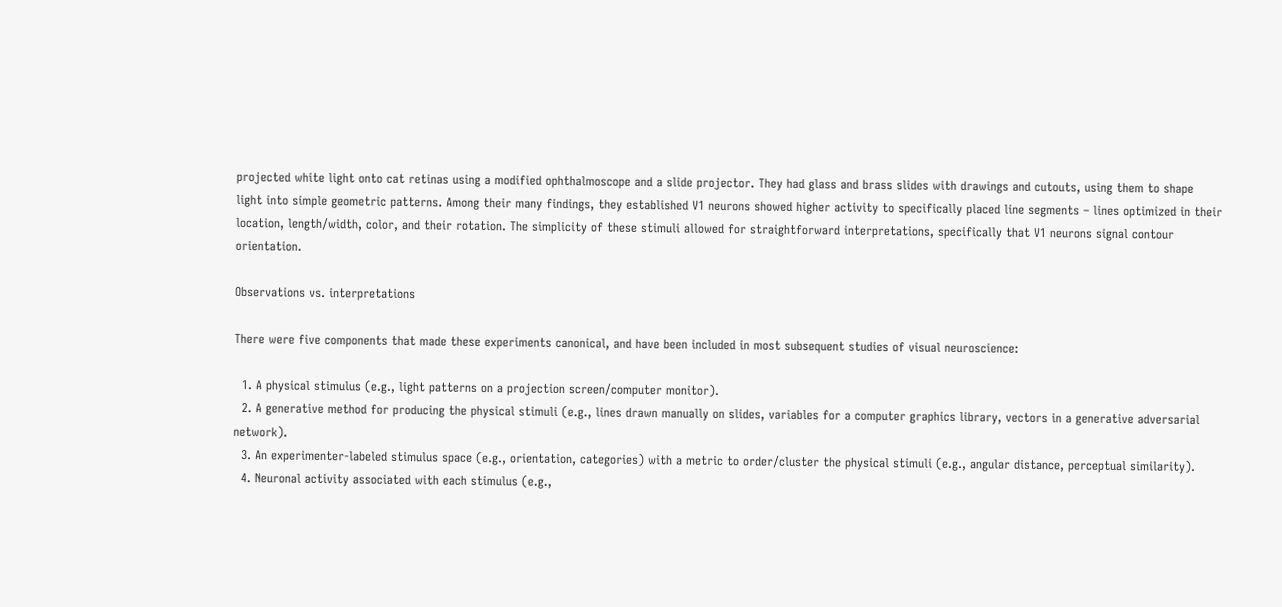projected white light onto cat retinas using a modified ophthalmoscope and a slide projector. They had glass and brass slides with drawings and cutouts, using them to shape light into simple geometric patterns. Among their many findings, they established V1 neurons showed higher activity to specifically placed line segments – lines optimized in their location, length/width, color, and their rotation. The simplicity of these stimuli allowed for straightforward interpretations, specifically that V1 neurons signal contour orientation.

Observations vs. interpretations

There were five components that made these experiments canonical, and have been included in most subsequent studies of visual neuroscience:

  1. A physical stimulus (e.g., light patterns on a projection screen/computer monitor).
  2. A generative method for producing the physical stimuli (e.g., lines drawn manually on slides, variables for a computer graphics library, vectors in a generative adversarial network).
  3. An experimenter-labeled stimulus space (e.g., orientation, categories) with a metric to order/cluster the physical stimuli (e.g., angular distance, perceptual similarity).
  4. Neuronal activity associated with each stimulus (e.g.,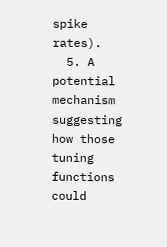spike rates).
  5. A potential mechanism suggesting how those tuning functions could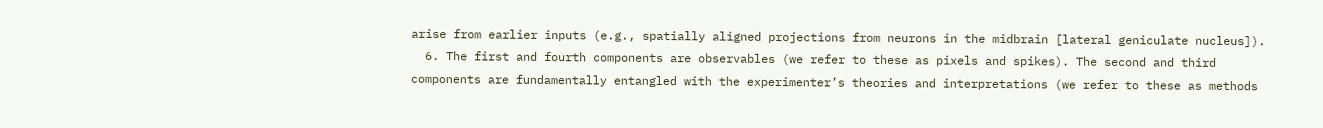arise from earlier inputs (e.g., spatially aligned projections from neurons in the midbrain [lateral geniculate nucleus]).
  6. The first and fourth components are observables (we refer to these as pixels and spikes). The second and third components are fundamentally entangled with the experimenter’s theories and interpretations (we refer to these as methods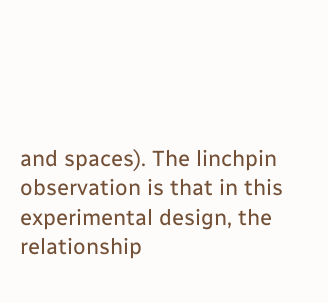and spaces). The linchpin observation is that in this experimental design, the relationship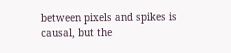between pixels and spikes is causal, but the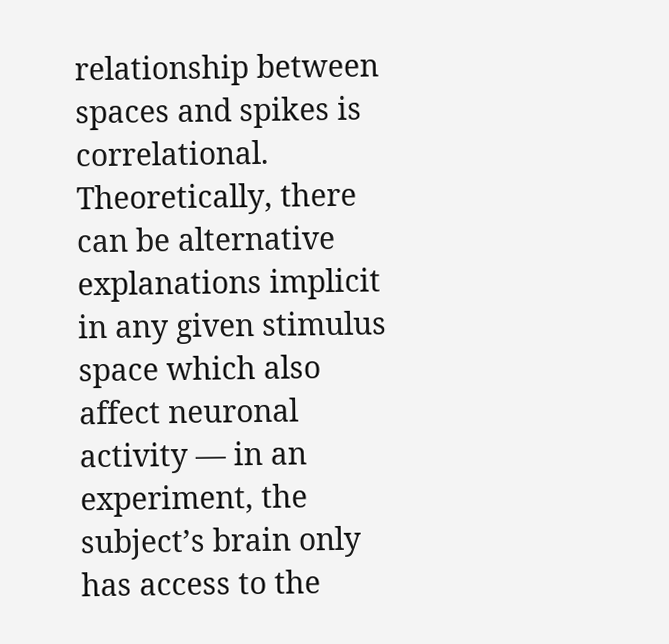relationship between spaces and spikes is correlational. Theoretically, there can be alternative explanations implicit in any given stimulus space which also affect neuronal activity — in an experiment, the subject’s brain only has access to the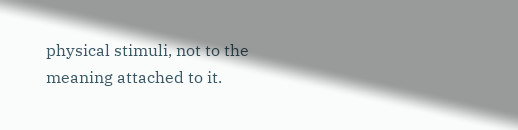physical stimuli, not to the meaning attached to it.